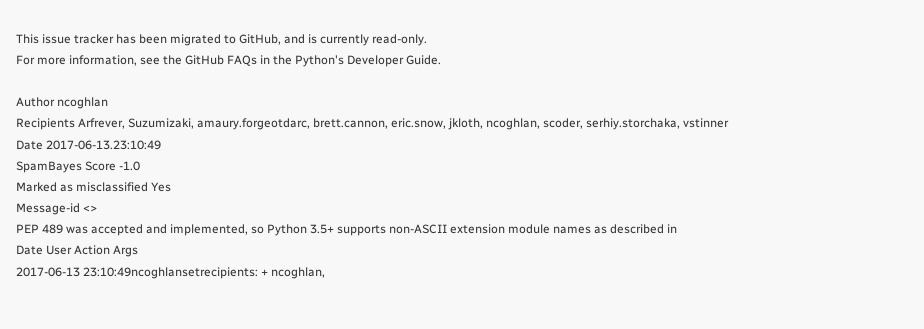This issue tracker has been migrated to GitHub, and is currently read-only.
For more information, see the GitHub FAQs in the Python's Developer Guide.

Author ncoghlan
Recipients Arfrever, Suzumizaki, amaury.forgeotdarc, brett.cannon, eric.snow, jkloth, ncoghlan, scoder, serhiy.storchaka, vstinner
Date 2017-06-13.23:10:49
SpamBayes Score -1.0
Marked as misclassified Yes
Message-id <>
PEP 489 was accepted and implemented, so Python 3.5+ supports non-ASCII extension module names as described in
Date User Action Args
2017-06-13 23:10:49ncoghlansetrecipients: + ncoghlan,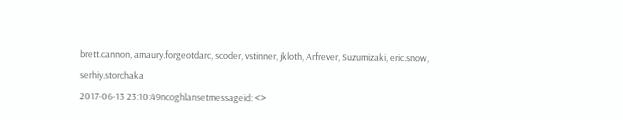brett.cannon, amaury.forgeotdarc, scoder, vstinner, jkloth, Arfrever, Suzumizaki, eric.snow, serhiy.storchaka
2017-06-13 23:10:49ncoghlansetmessageid: <>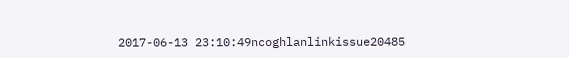2017-06-13 23:10:49ncoghlanlinkissue20485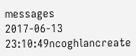messages
2017-06-13 23:10:49ncoghlancreate